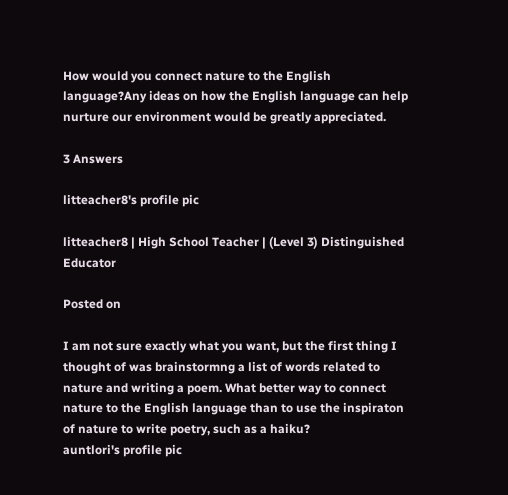How would you connect nature to the English language?Any ideas on how the English language can help nurture our environment would be greatly appreciated.

3 Answers

litteacher8's profile pic

litteacher8 | High School Teacher | (Level 3) Distinguished Educator

Posted on

I am not sure exactly what you want, but the first thing I thought of was brainstormng a list of words related to nature and writing a poem. What better way to connect nature to the English language than to use the inspiraton of nature to write poetry, such as a haiku?
auntlori's profile pic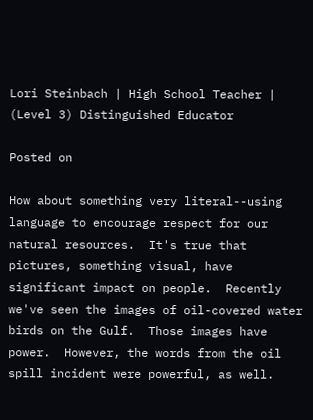Lori Steinbach | High School Teacher | (Level 3) Distinguished Educator

Posted on

How about something very literal--using language to encourage respect for our natural resources.  It's true that pictures, something visual, have significant impact on people.  Recently we've seen the images of oil-covered water birds on the Gulf.  Those images have power.  However, the words from the oil spill incident were powerful, as well.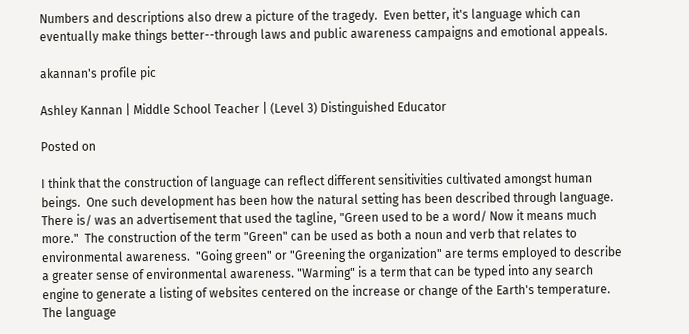Numbers and descriptions also drew a picture of the tragedy.  Even better, it's language which can eventually make things better--through laws and public awareness campaigns and emotional appeals.

akannan's profile pic

Ashley Kannan | Middle School Teacher | (Level 3) Distinguished Educator

Posted on

I think that the construction of language can reflect different sensitivities cultivated amongst human beings.  One such development has been how the natural setting has been described through language.  There is/ was an advertisement that used the tagline, "Green used to be a word/ Now it means much more."  The construction of the term "Green" can be used as both a noun and verb that relates to environmental awareness.  "Going green" or "Greening the organization" are terms employed to describe a greater sense of environmental awareness. "Warming" is a term that can be typed into any search engine to generate a listing of websites centered on the increase or change of the Earth's temperature.  The language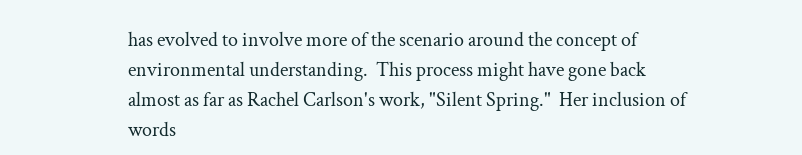has evolved to involve more of the scenario around the concept of environmental understanding.  This process might have gone back almost as far as Rachel Carlson's work, "Silent Spring."  Her inclusion of words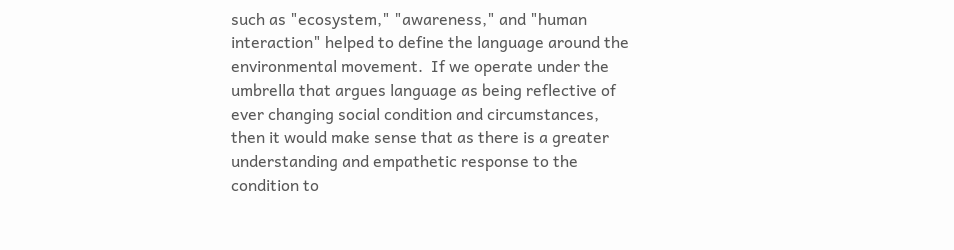such as "ecosystem," "awareness," and "human interaction" helped to define the language around the environmental movement.  If we operate under the umbrella that argues language as being reflective of ever changing social condition and circumstances, then it would make sense that as there is a greater understanding and empathetic response to the condition to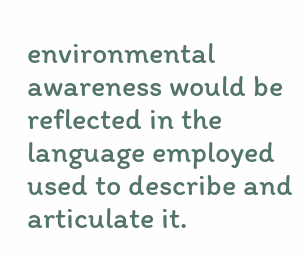environmental awareness would be reflected in the language employed used to describe and articulate it.